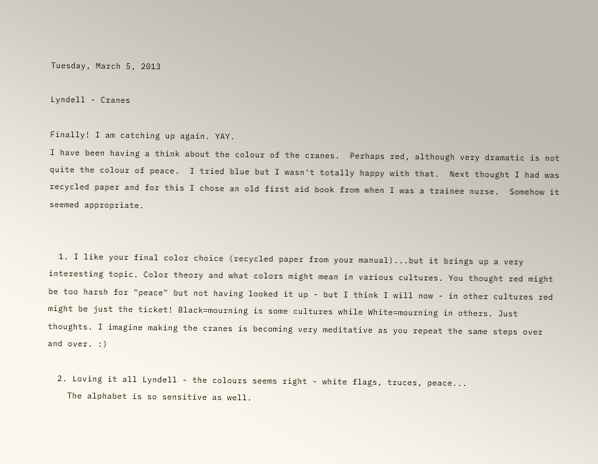Tuesday, March 5, 2013

Lyndell - Cranes

Finally! I am catching up again. YAY.
I have been having a think about the colour of the cranes.  Perhaps red, although very dramatic is not quite the colour of peace.  I tried blue but I wasn't totally happy with that.  Next thought I had was recycled paper and for this I chose an old first aid book from when I was a trainee nurse.  Somehow it seemed appropriate.


  1. I like your final color choice (recycled paper from your manual)...but it brings up a very interesting topic. Color theory and what colors might mean in various cultures. You thought red might be too harsh for "peace" but not having looked it up - but I think I will now - in other cultures red might be just the ticket! Black=mourning is some cultures while White=mourning in others. Just thoughts. I imagine making the cranes is becoming very meditative as you repeat the same steps over and over. :)

  2. Loving it all Lyndell - the colours seems right - white flags, truces, peace...
    The alphabet is so sensitive as well.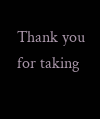Thank you for taking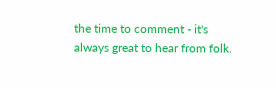the time to comment - it's always great to hear from folk.